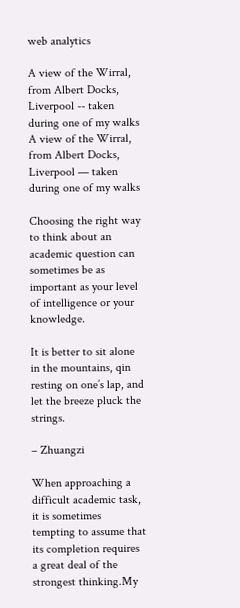web analytics

A view of the Wirral, from Albert Docks, Liverpool -- taken during one of my walks
A view of the Wirral, from Albert Docks, Liverpool — taken during one of my walks

Choosing the right way to think about an academic question can sometimes be as important as your level of intelligence or your knowledge.

It is better to sit alone in the mountains, qin resting on one’s lap, and let the breeze pluck the strings.

– Zhuangzi

When approaching a difficult academic task, it is sometimes tempting to assume that its completion requires a great deal of the strongest thinking.My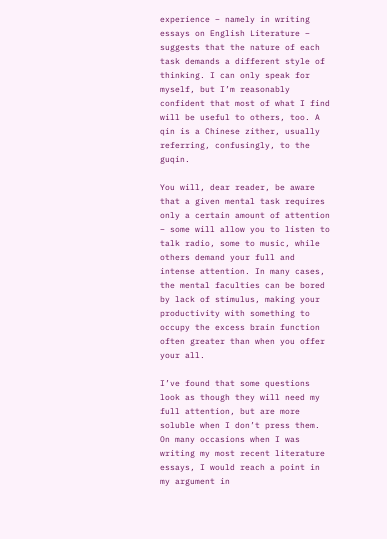experience – namely in writing essays on English Literature – suggests that the nature of each task demands a different style of thinking. I can only speak for myself, but I’m reasonably confident that most of what I find will be useful to others, too. A qin is a Chinese zither, usually referring, confusingly, to the guqin.

You will, dear reader, be aware that a given mental task requires only a certain amount of attention – some will allow you to listen to talk radio, some to music, while others demand your full and intense attention. In many cases, the mental faculties can be bored by lack of stimulus, making your productivity with something to occupy the excess brain function often greater than when you offer your all.

I’ve found that some questions look as though they will need my full attention, but are more soluble when I don’t press them. On many occasions when I was writing my most recent literature essays, I would reach a point in my argument in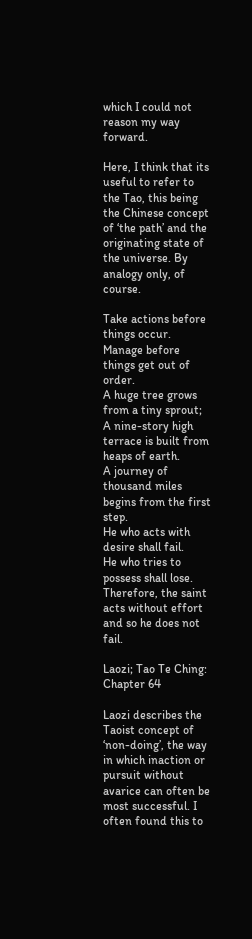which I could not reason my way forward.

Here, I think that its useful to refer to the Tao, this being the Chinese concept of ‘the path’ and the originating state of the universe. By analogy only, of course.

Take actions before things occur.
Manage before things get out of order.
A huge tree grows from a tiny sprout;
A nine-story high terrace is built from heaps of earth.
A journey of thousand miles begins from the first step.
He who acts with desire shall fail.
He who tries to possess shall lose.
Therefore, the saint acts without effort and so he does not fail.

Laozi; Tao Te Ching: Chapter 64

Laozi describes the Taoist concept of ‘non-doing’, the way in which inaction or pursuit without avarice can often be most successful. I often found this to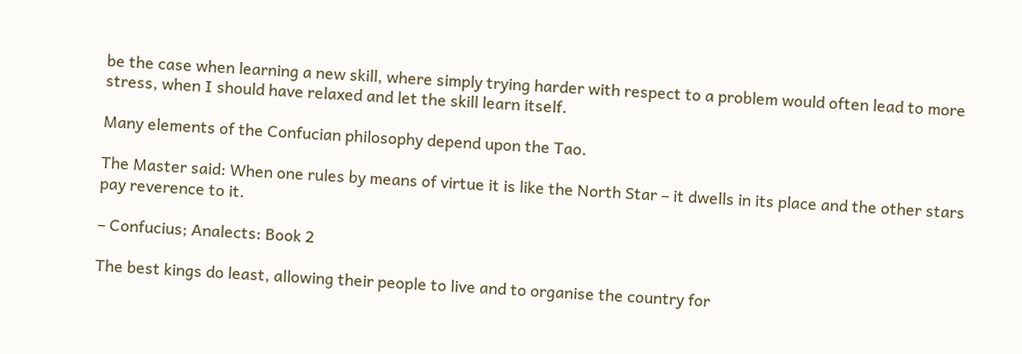be the case when learning a new skill, where simply trying harder with respect to a problem would often lead to more stress, when I should have relaxed and let the skill learn itself.

Many elements of the Confucian philosophy depend upon the Tao.

The Master said: When one rules by means of virtue it is like the North Star – it dwells in its place and the other stars pay reverence to it.

– Confucius; Analects: Book 2

The best kings do least, allowing their people to live and to organise the country for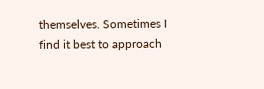themselves. Sometimes I find it best to approach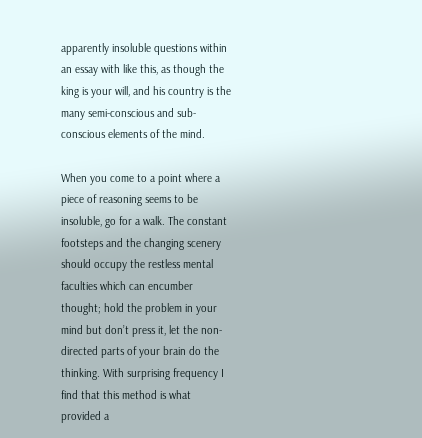apparently insoluble questions within an essay with like this, as though the king is your will, and his country is the many semi-conscious and sub-conscious elements of the mind.

When you come to a point where a piece of reasoning seems to be insoluble, go for a walk. The constant footsteps and the changing scenery should occupy the restless mental faculties which can encumber thought; hold the problem in your mind but don’t press it, let the non-directed parts of your brain do the thinking. With surprising frequency I find that this method is what provided a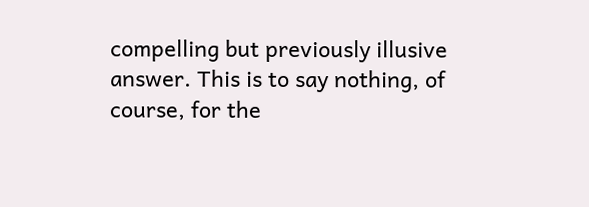compelling but previously illusive answer. This is to say nothing, of course, for the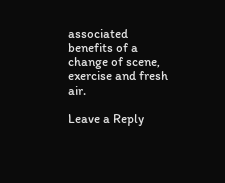associated benefits of a change of scene, exercise and fresh air.

Leave a Reply